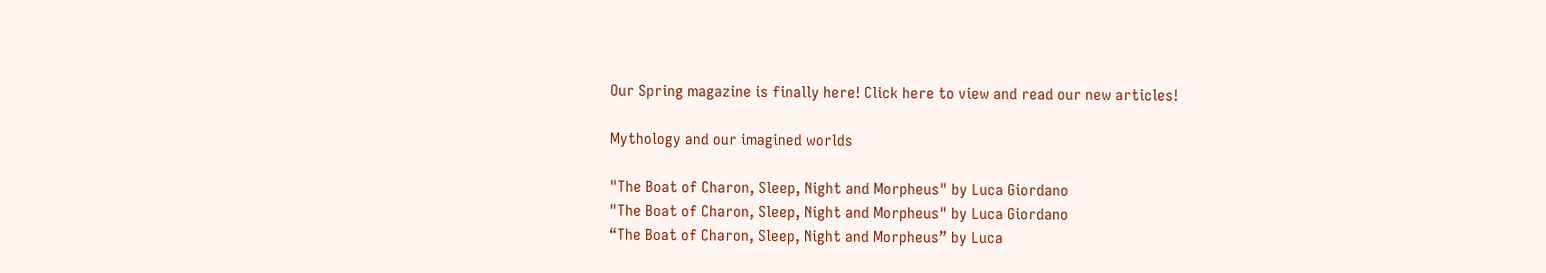Our Spring magazine is finally here! Click here to view and read our new articles!

Mythology and our imagined worlds

"The Boat of Charon, Sleep, Night and Morpheus" by Luca Giordano
"The Boat of Charon, Sleep, Night and Morpheus" by Luca Giordano
“The Boat of Charon, Sleep, Night and Morpheus” by Luca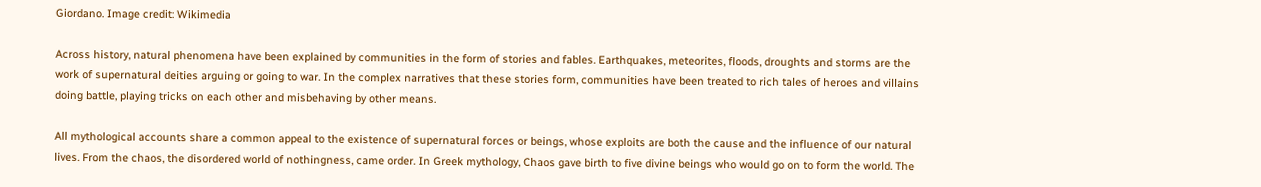Giordano. Image credit: Wikimedia

Across history, natural phenomena have been explained by communities in the form of stories and fables. Earthquakes, meteorites, floods, droughts and storms are the work of supernatural deities arguing or going to war. In the complex narratives that these stories form, communities have been treated to rich tales of heroes and villains doing battle, playing tricks on each other and misbehaving by other means.

All mythological accounts share a common appeal to the existence of supernatural forces or beings, whose exploits are both the cause and the influence of our natural lives. From the chaos, the disordered world of nothingness, came order. In Greek mythology, Chaos gave birth to five divine beings who would go on to form the world. The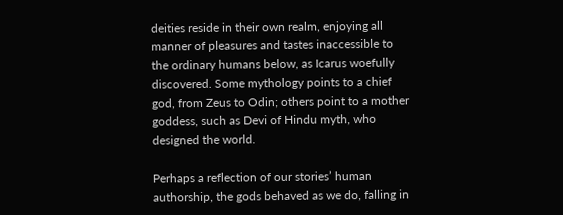deities reside in their own realm, enjoying all manner of pleasures and tastes inaccessible to the ordinary humans below, as Icarus woefully discovered. Some mythology points to a chief god, from Zeus to Odin; others point to a mother goddess, such as Devi of Hindu myth, who designed the world.

Perhaps a reflection of our stories’ human authorship, the gods behaved as we do, falling in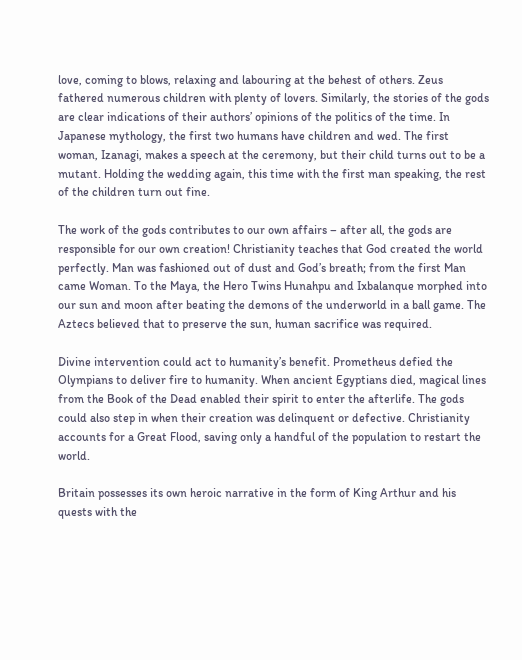love, coming to blows, relaxing and labouring at the behest of others. Zeus fathered numerous children with plenty of lovers. Similarly, the stories of the gods are clear indications of their authors’ opinions of the politics of the time. In Japanese mythology, the first two humans have children and wed. The first woman, Izanagi, makes a speech at the ceremony, but their child turns out to be a mutant. Holding the wedding again, this time with the first man speaking, the rest of the children turn out fine.

The work of the gods contributes to our own affairs – after all, the gods are responsible for our own creation! Christianity teaches that God created the world perfectly. Man was fashioned out of dust and God’s breath; from the first Man came Woman. To the Maya, the Hero Twins Hunahpu and Ixbalanque morphed into our sun and moon after beating the demons of the underworld in a ball game. The Aztecs believed that to preserve the sun, human sacrifice was required.

Divine intervention could act to humanity’s benefit. Prometheus defied the Olympians to deliver fire to humanity. When ancient Egyptians died, magical lines from the Book of the Dead enabled their spirit to enter the afterlife. The gods could also step in when their creation was delinquent or defective. Christianity accounts for a Great Flood, saving only a handful of the population to restart the world.

Britain possesses its own heroic narrative in the form of King Arthur and his quests with the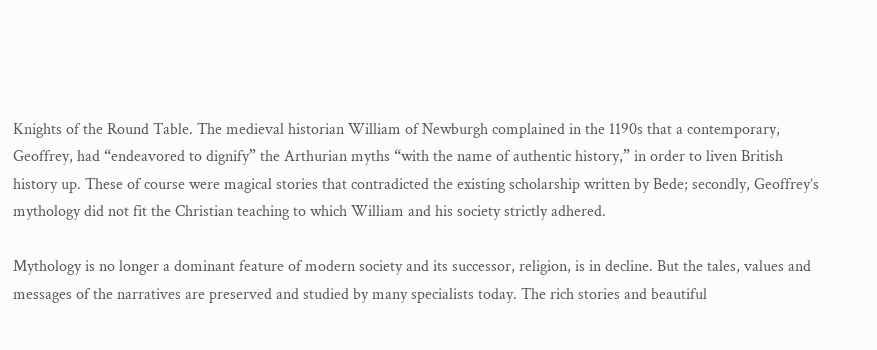Knights of the Round Table. The medieval historian William of Newburgh complained in the 1190s that a contemporary, Geoffrey, had “endeavored to dignify” the Arthurian myths “with the name of authentic history,” in order to liven British history up. These of course were magical stories that contradicted the existing scholarship written by Bede; secondly, Geoffrey’s mythology did not fit the Christian teaching to which William and his society strictly adhered.

Mythology is no longer a dominant feature of modern society and its successor, religion, is in decline. But the tales, values and messages of the narratives are preserved and studied by many specialists today. The rich stories and beautiful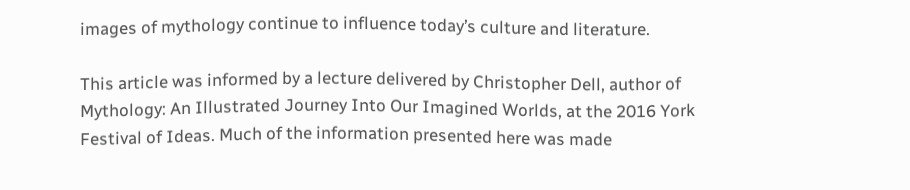images of mythology continue to influence today’s culture and literature.

This article was informed by a lecture delivered by Christopher Dell, author of Mythology: An Illustrated Journey Into Our Imagined Worlds, at the 2016 York Festival of Ideas. Much of the information presented here was made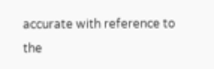accurate with reference to the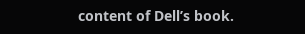content of Dell’s book.